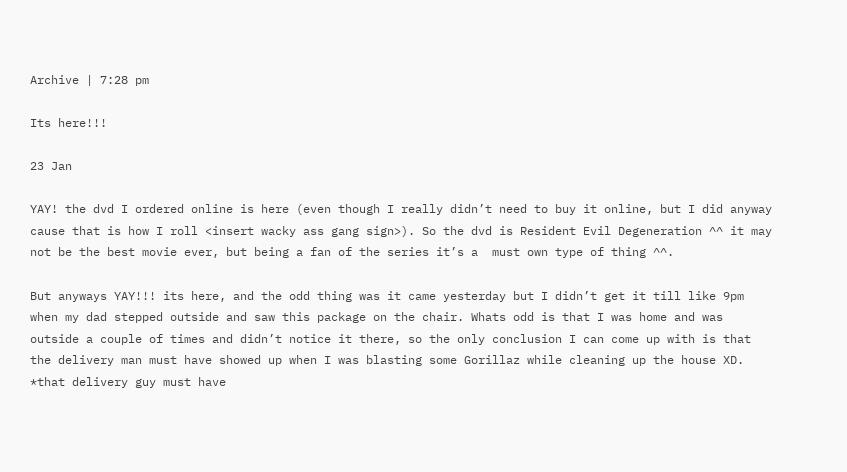Archive | 7:28 pm

Its here!!!

23 Jan

YAY! the dvd I ordered online is here (even though I really didn’t need to buy it online, but I did anyway cause that is how I roll <insert wacky ass gang sign>). So the dvd is Resident Evil Degeneration ^^ it may not be the best movie ever, but being a fan of the series it’s a  must own type of thing ^^.

But anyways YAY!!! its here, and the odd thing was it came yesterday but I didn’t get it till like 9pm when my dad stepped outside and saw this package on the chair. Whats odd is that I was home and was outside a couple of times and didn’t notice it there, so the only conclusion I can come up with is that the delivery man must have showed up when I was blasting some Gorillaz while cleaning up the house XD. *that delivery guy must have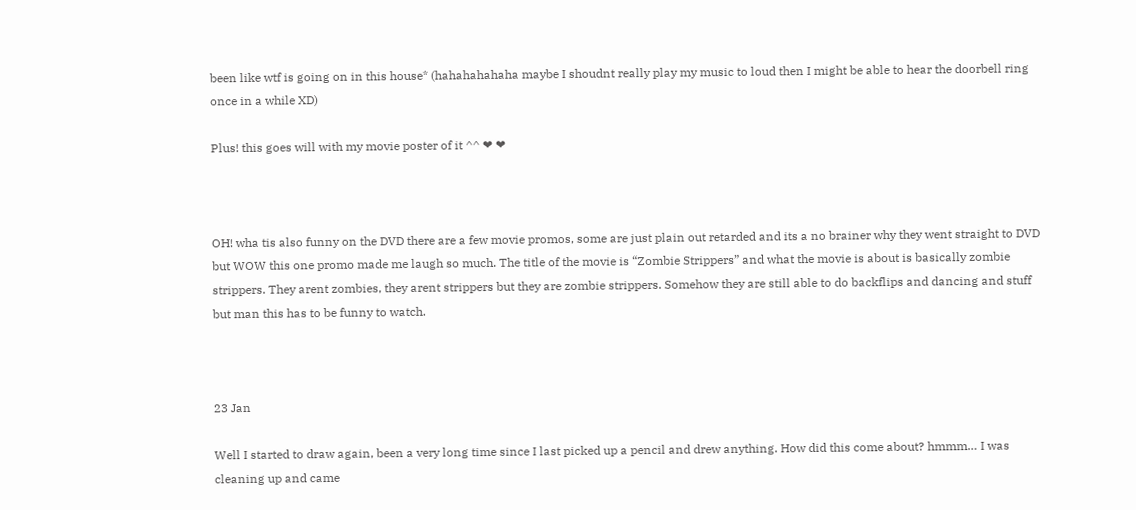been like wtf is going on in this house* (hahahahahaha maybe I shoudnt really play my music to loud then I might be able to hear the doorbell ring once in a while XD)

Plus! this goes will with my movie poster of it ^^ ❤ ❤



OH! wha tis also funny on the DVD there are a few movie promos, some are just plain out retarded and its a no brainer why they went straight to DVD but WOW this one promo made me laugh so much. The title of the movie is “Zombie Strippers” and what the movie is about is basically zombie strippers. They arent zombies, they arent strippers but they are zombie strippers. Somehow they are still able to do backflips and dancing and stuff but man this has to be funny to watch.



23 Jan

Well I started to draw again, been a very long time since I last picked up a pencil and drew anything. How did this come about? hmmm… I was cleaning up and came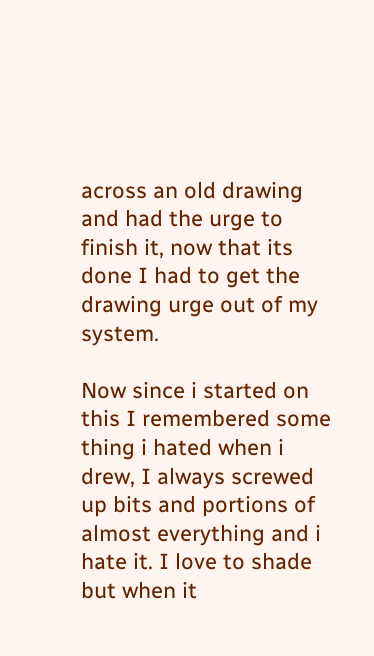across an old drawing and had the urge to finish it, now that its done I had to get the drawing urge out of my system.

Now since i started on this I remembered some thing i hated when i drew, I always screwed up bits and portions of almost everything and i hate it. I love to shade but when it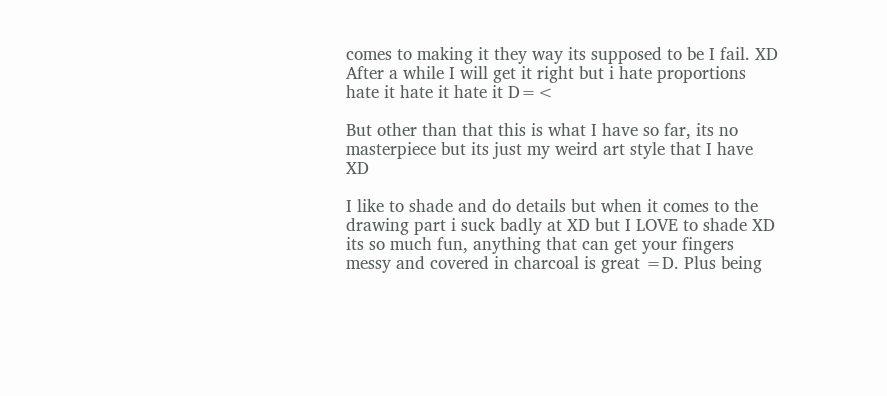comes to making it they way its supposed to be I fail. XD After a while I will get it right but i hate proportions hate it hate it hate it D=<

But other than that this is what I have so far, its no masterpiece but its just my weird art style that I have XD

I like to shade and do details but when it comes to the drawing part i suck badly at XD but I LOVE to shade XD its so much fun, anything that can get your fingers messy and covered in charcoal is great =D. Plus being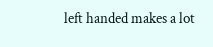left handed makes a lot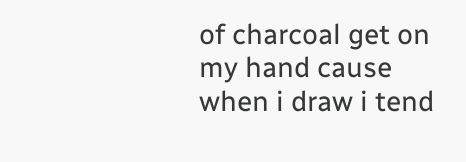of charcoal get on my hand cause when i draw i tend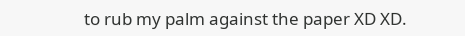to rub my palm against the paper XD XD.